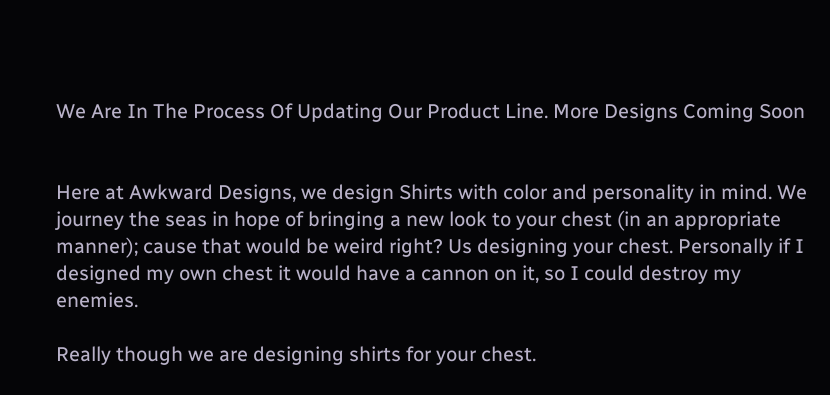We Are In The Process Of Updating Our Product Line. More Designs Coming Soon


Here at Awkward Designs, we design Shirts with color and personality in mind. We journey the seas in hope of bringing a new look to your chest (in an appropriate manner); cause that would be weird right? Us designing your chest. Personally if I designed my own chest it would have a cannon on it, so I could destroy my enemies.

Really though we are designing shirts for your chest.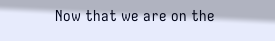Now that we are on the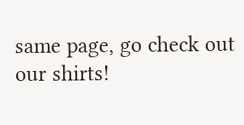same page, go check out our shirts!